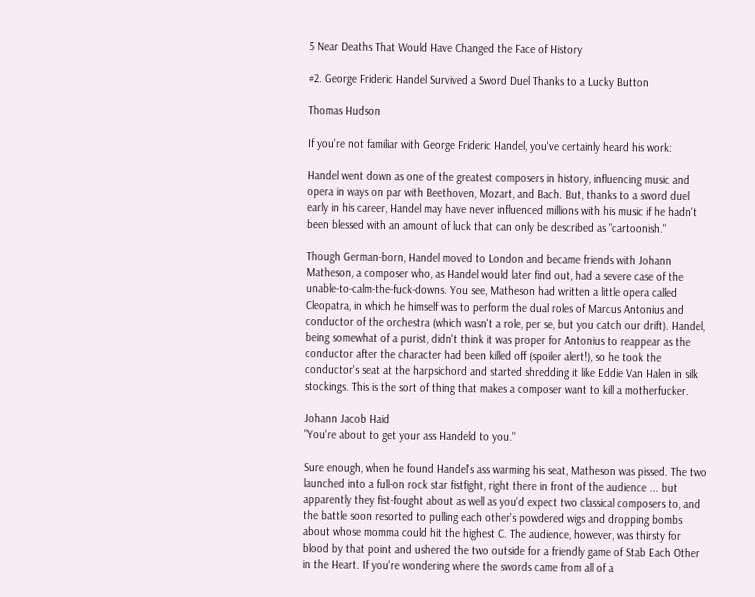5 Near Deaths That Would Have Changed the Face of History

#2. George Frideric Handel Survived a Sword Duel Thanks to a Lucky Button

Thomas Hudson

If you're not familiar with George Frideric Handel, you've certainly heard his work:

Handel went down as one of the greatest composers in history, influencing music and opera in ways on par with Beethoven, Mozart, and Bach. But, thanks to a sword duel early in his career, Handel may have never influenced millions with his music if he hadn't been blessed with an amount of luck that can only be described as "cartoonish."

Though German-born, Handel moved to London and became friends with Johann Matheson, a composer who, as Handel would later find out, had a severe case of the unable-to-calm-the-fuck-downs. You see, Matheson had written a little opera called Cleopatra, in which he himself was to perform the dual roles of Marcus Antonius and conductor of the orchestra (which wasn't a role, per se, but you catch our drift). Handel, being somewhat of a purist, didn't think it was proper for Antonius to reappear as the conductor after the character had been killed off (spoiler alert!), so he took the conductor's seat at the harpsichord and started shredding it like Eddie Van Halen in silk stockings. This is the sort of thing that makes a composer want to kill a motherfucker.

Johann Jacob Haid
"You're about to get your ass Handeld to you."

Sure enough, when he found Handel's ass warming his seat, Matheson was pissed. The two launched into a full-on rock star fistfight, right there in front of the audience ... but apparently they fist-fought about as well as you'd expect two classical composers to, and the battle soon resorted to pulling each other's powdered wigs and dropping bombs about whose momma could hit the highest C. The audience, however, was thirsty for blood by that point and ushered the two outside for a friendly game of Stab Each Other in the Heart. If you're wondering where the swords came from all of a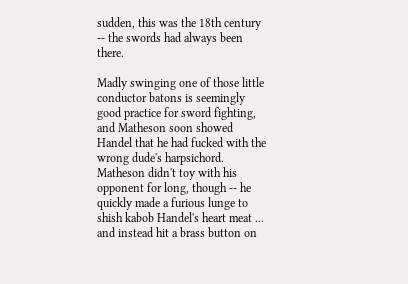sudden, this was the 18th century -- the swords had always been there.

Madly swinging one of those little conductor batons is seemingly good practice for sword fighting, and Matheson soon showed Handel that he had fucked with the wrong dude's harpsichord. Matheson didn't toy with his opponent for long, though -- he quickly made a furious lunge to shish kabob Handel's heart meat ... and instead hit a brass button on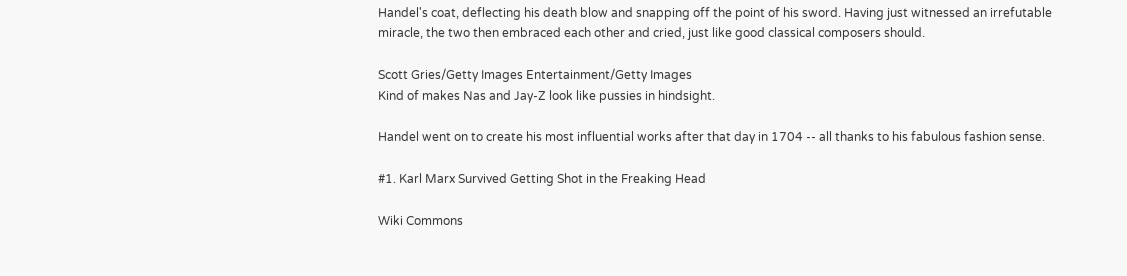Handel's coat, deflecting his death blow and snapping off the point of his sword. Having just witnessed an irrefutable miracle, the two then embraced each other and cried, just like good classical composers should.

Scott Gries/Getty Images Entertainment/Getty Images
Kind of makes Nas and Jay-Z look like pussies in hindsight.

Handel went on to create his most influential works after that day in 1704 -- all thanks to his fabulous fashion sense.

#1. Karl Marx Survived Getting Shot in the Freaking Head

Wiki Commons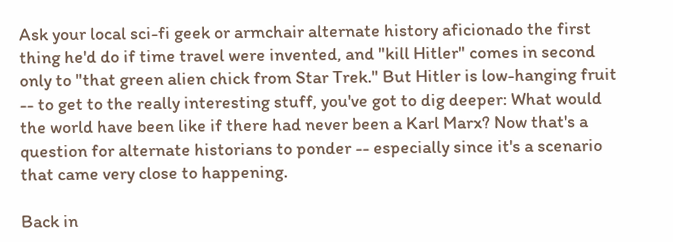Ask your local sci-fi geek or armchair alternate history aficionado the first thing he'd do if time travel were invented, and "kill Hitler" comes in second only to "that green alien chick from Star Trek." But Hitler is low-hanging fruit -- to get to the really interesting stuff, you've got to dig deeper: What would the world have been like if there had never been a Karl Marx? Now that's a question for alternate historians to ponder -- especially since it's a scenario that came very close to happening.

Back in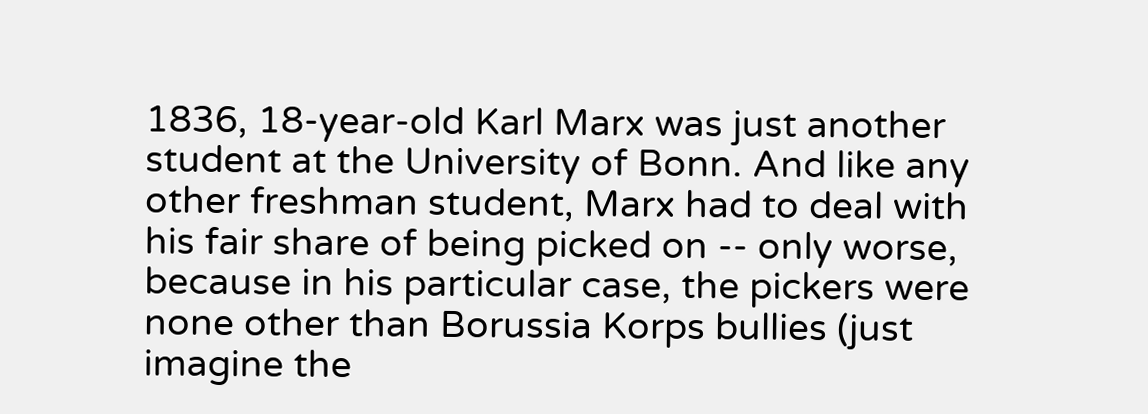1836, 18-year-old Karl Marx was just another student at the University of Bonn. And like any other freshman student, Marx had to deal with his fair share of being picked on -- only worse, because in his particular case, the pickers were none other than Borussia Korps bullies (just imagine the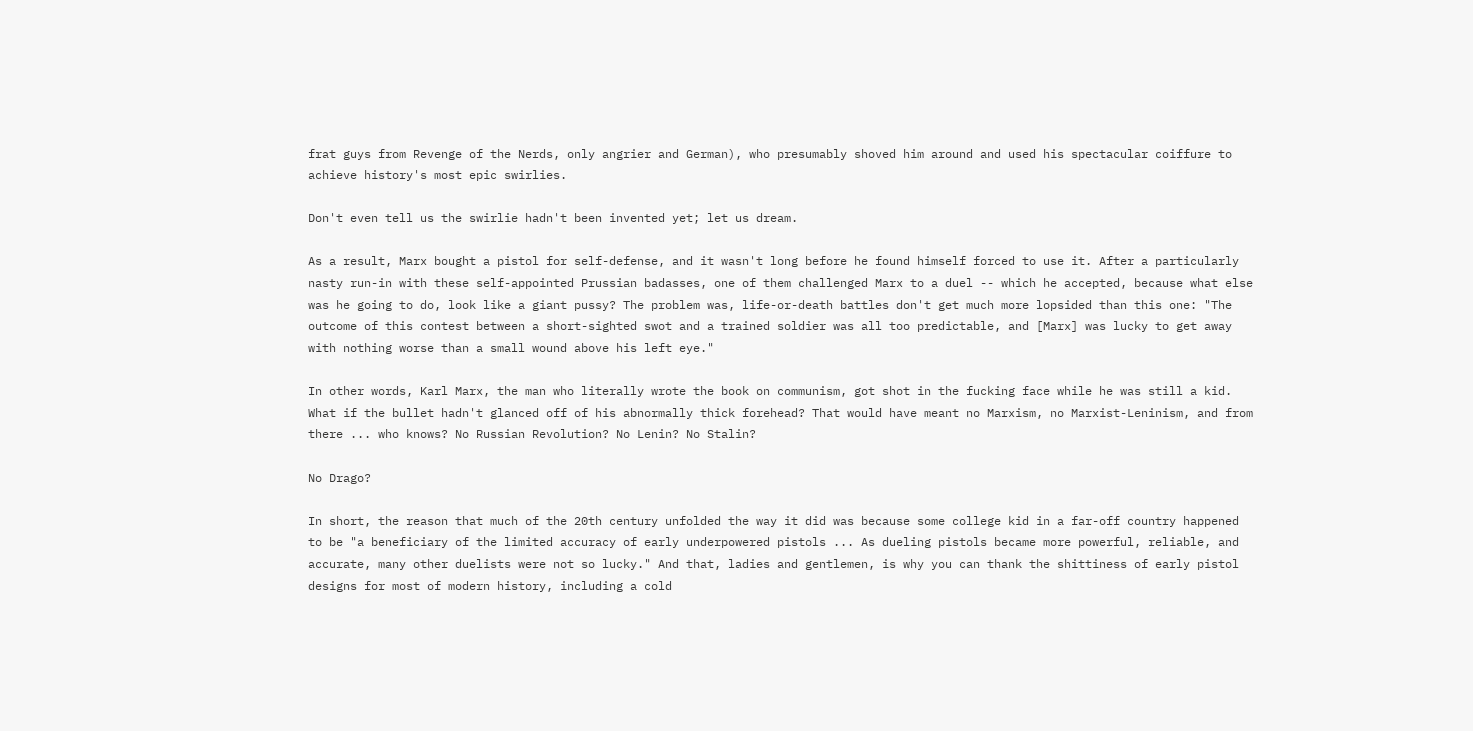frat guys from Revenge of the Nerds, only angrier and German), who presumably shoved him around and used his spectacular coiffure to achieve history's most epic swirlies.

Don't even tell us the swirlie hadn't been invented yet; let us dream.

As a result, Marx bought a pistol for self-defense, and it wasn't long before he found himself forced to use it. After a particularly nasty run-in with these self-appointed Prussian badasses, one of them challenged Marx to a duel -- which he accepted, because what else was he going to do, look like a giant pussy? The problem was, life-or-death battles don't get much more lopsided than this one: "The outcome of this contest between a short-sighted swot and a trained soldier was all too predictable, and [Marx] was lucky to get away with nothing worse than a small wound above his left eye."

In other words, Karl Marx, the man who literally wrote the book on communism, got shot in the fucking face while he was still a kid. What if the bullet hadn't glanced off of his abnormally thick forehead? That would have meant no Marxism, no Marxist-Leninism, and from there ... who knows? No Russian Revolution? No Lenin? No Stalin?

No Drago?

In short, the reason that much of the 20th century unfolded the way it did was because some college kid in a far-off country happened to be "a beneficiary of the limited accuracy of early underpowered pistols ... As dueling pistols became more powerful, reliable, and accurate, many other duelists were not so lucky." And that, ladies and gentlemen, is why you can thank the shittiness of early pistol designs for most of modern history, including a cold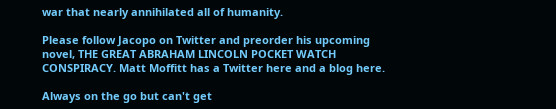war that nearly annihilated all of humanity.

Please follow Jacopo on Twitter and preorder his upcoming novel, THE GREAT ABRAHAM LINCOLN POCKET WATCH CONSPIRACY. Matt Moffitt has a Twitter here and a blog here.

Always on the go but can't get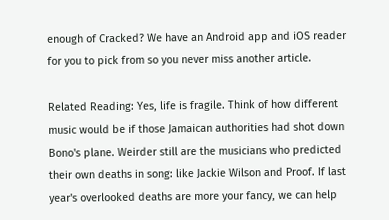enough of Cracked? We have an Android app and iOS reader for you to pick from so you never miss another article.

Related Reading: Yes, life is fragile. Think of how different music would be if those Jamaican authorities had shot down Bono's plane. Weirder still are the musicians who predicted their own deaths in song: like Jackie Wilson and Proof. If last year's overlooked deaths are more your fancy, we can help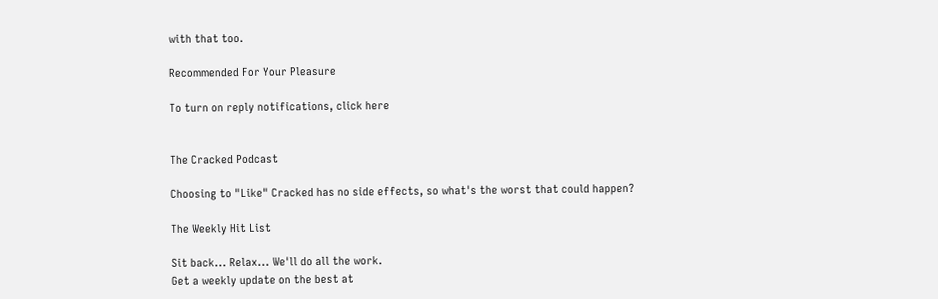with that too.

Recommended For Your Pleasure

To turn on reply notifications, click here


The Cracked Podcast

Choosing to "Like" Cracked has no side effects, so what's the worst that could happen?

The Weekly Hit List

Sit back... Relax... We'll do all the work.
Get a weekly update on the best at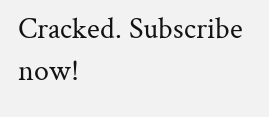Cracked. Subscribe now!